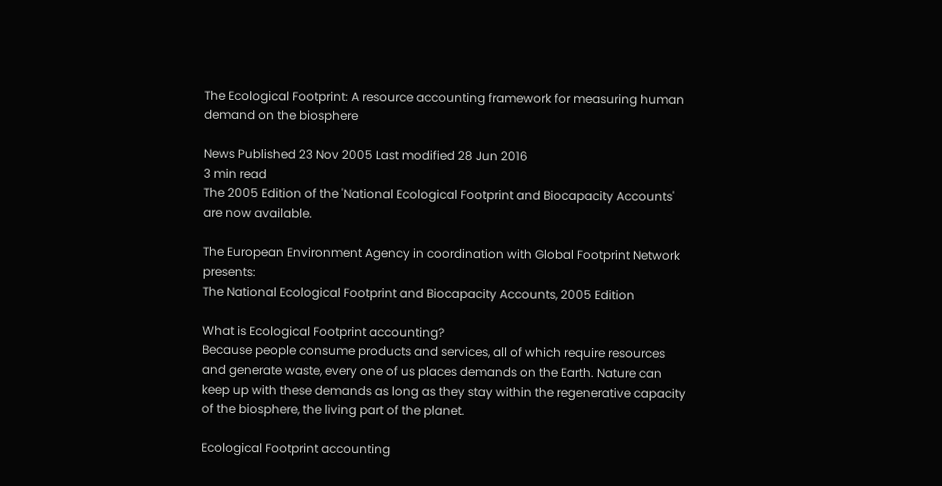The Ecological Footprint: A resource accounting framework for measuring human demand on the biosphere

News Published 23 Nov 2005 Last modified 28 Jun 2016
3 min read
The 2005 Edition of the 'National Ecological Footprint and Biocapacity Accounts' are now available.

The European Environment Agency in coordination with Global Footprint Network presents:
The National Ecological Footprint and Biocapacity Accounts, 2005 Edition

What is Ecological Footprint accounting?
Because people consume products and services, all of which require resources and generate waste, every one of us places demands on the Earth. Nature can keep up with these demands as long as they stay within the regenerative capacity of the biosphere, the living part of the planet.

Ecological Footprint accounting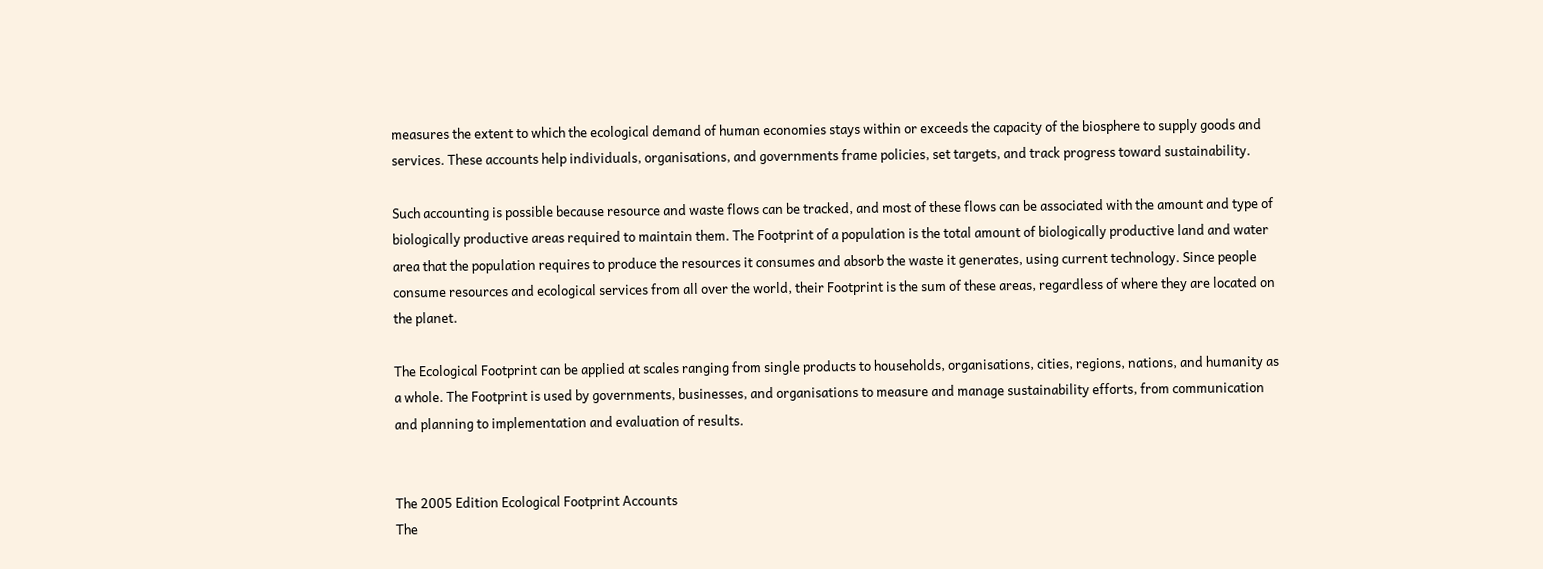measures the extent to which the ecological demand of human economies stays within or exceeds the capacity of the biosphere to supply goods and services. These accounts help individuals, organisations, and governments frame policies, set targets, and track progress toward sustainability.

Such accounting is possible because resource and waste flows can be tracked, and most of these flows can be associated with the amount and type of biologically productive areas required to maintain them. The Footprint of a population is the total amount of biologically productive land and water area that the population requires to produce the resources it consumes and absorb the waste it generates, using current technology. Since people consume resources and ecological services from all over the world, their Footprint is the sum of these areas, regardless of where they are located on the planet.

The Ecological Footprint can be applied at scales ranging from single products to households, organisations, cities, regions, nations, and humanity as a whole. The Footprint is used by governments, businesses, and organisations to measure and manage sustainability efforts, from communication and planning to implementation and evaluation of results.


The 2005 Edition Ecological Footprint Accounts
The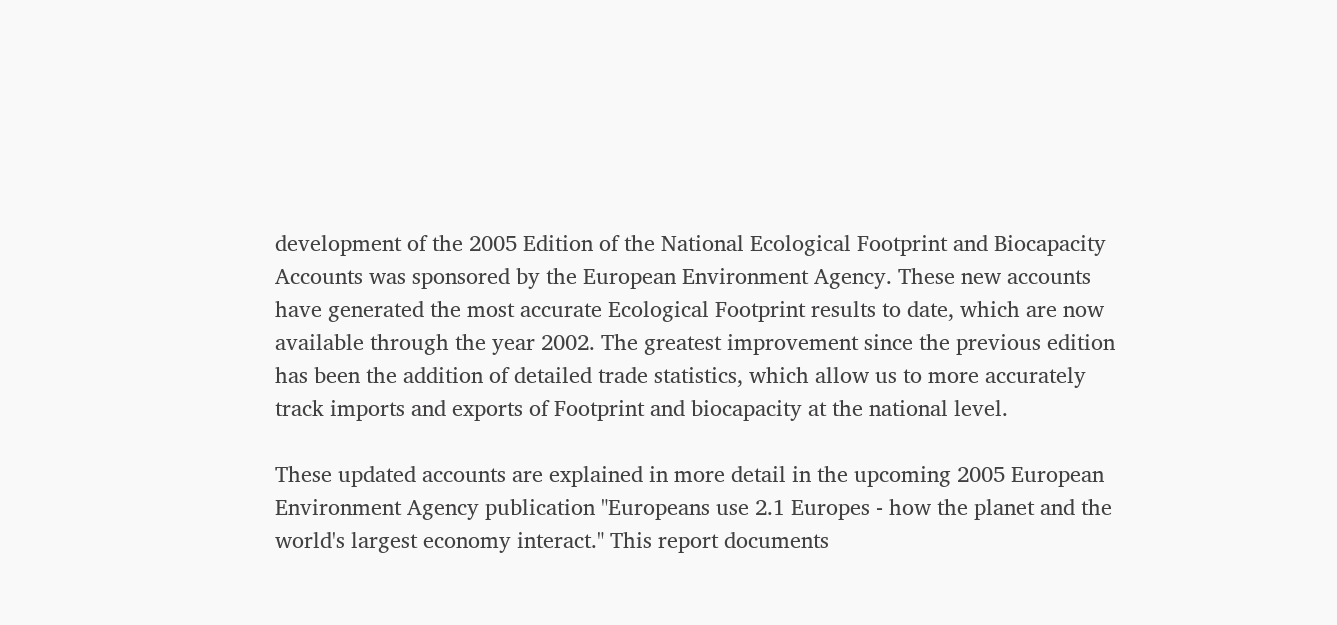development of the 2005 Edition of the National Ecological Footprint and Biocapacity Accounts was sponsored by the European Environment Agency. These new accounts have generated the most accurate Ecological Footprint results to date, which are now available through the year 2002. The greatest improvement since the previous edition has been the addition of detailed trade statistics, which allow us to more accurately track imports and exports of Footprint and biocapacity at the national level.

These updated accounts are explained in more detail in the upcoming 2005 European Environment Agency publication "Europeans use 2.1 Europes - how the planet and the world's largest economy interact." This report documents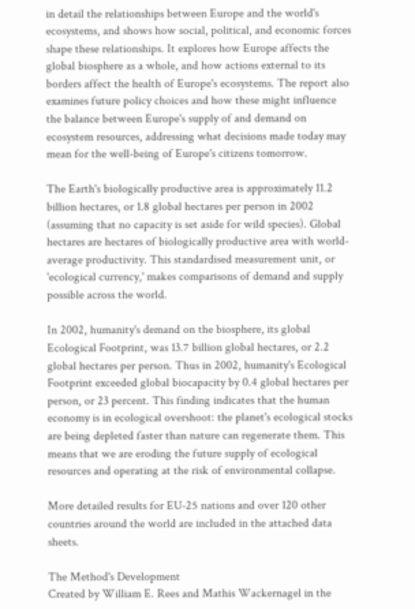in detail the relationships between Europe and the world's ecosystems, and shows how social, political, and economic forces shape these relationships. It explores how Europe affects the global biosphere as a whole, and how actions external to its borders affect the health of Europe's ecosystems. The report also examines future policy choices and how these might influence the balance between Europe's supply of and demand on ecosystem resources, addressing what decisions made today may mean for the well-being of Europe's citizens tomorrow.

The Earth's biologically productive area is approximately 11.2 billion hectares, or 1.8 global hectares per person in 2002 (assuming that no capacity is set aside for wild species). Global hectares are hectares of biologically productive area with world-average productivity. This standardised measurement unit, or 'ecological currency,' makes comparisons of demand and supply possible across the world.

In 2002, humanity's demand on the biosphere, its global Ecological Footprint, was 13.7 billion global hectares, or 2.2 global hectares per person. Thus in 2002, humanity's Ecological Footprint exceeded global biocapacity by 0.4 global hectares per person, or 23 percent. This finding indicates that the human economy is in ecological overshoot: the planet's ecological stocks are being depleted faster than nature can regenerate them. This means that we are eroding the future supply of ecological resources and operating at the risk of environmental collapse.

More detailed results for EU-25 nations and over 120 other countries around the world are included in the attached data sheets.

The Method's Development
Created by William E. Rees and Mathis Wackernagel in the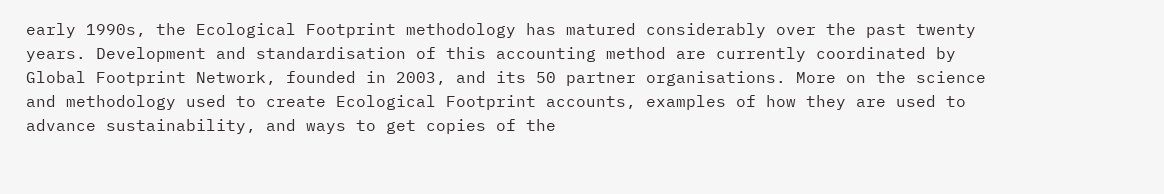early 1990s, the Ecological Footprint methodology has matured considerably over the past twenty years. Development and standardisation of this accounting method are currently coordinated by Global Footprint Network, founded in 2003, and its 50 partner organisations. More on the science and methodology used to create Ecological Footprint accounts, examples of how they are used to advance sustainability, and ways to get copies of the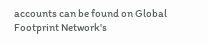accounts can be found on Global Footprint Network's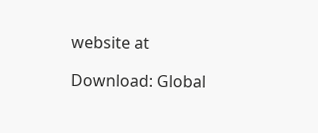website at

Download: Global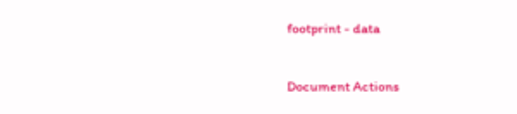footprint - data


Document Actions